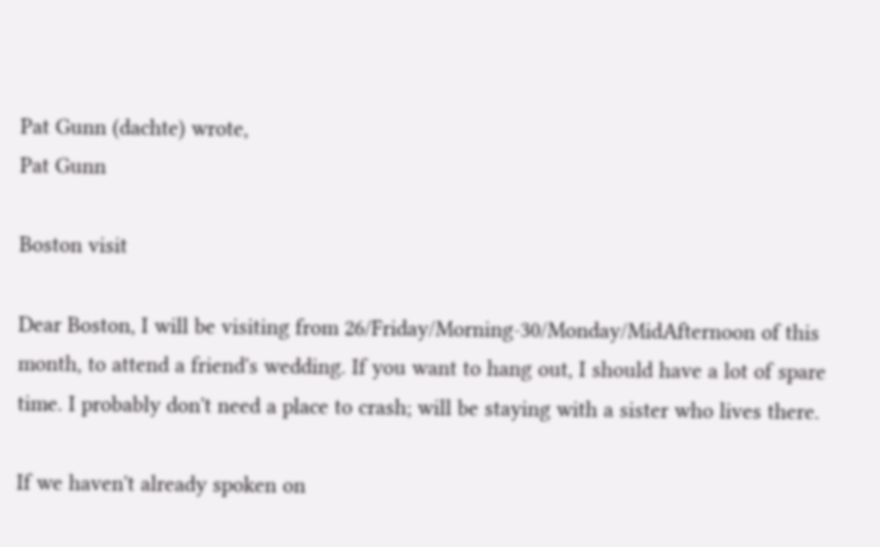Pat Gunn (dachte) wrote,
Pat Gunn

Boston visit

Dear Boston, I will be visiting from 26/Friday/Morning-30/Monday/MidAfternoon of this month, to attend a friend's wedding. If you want to hang out, I should have a lot of spare time. I probably don't need a place to crash; will be staying with a sister who lives there.

If we haven't already spoken on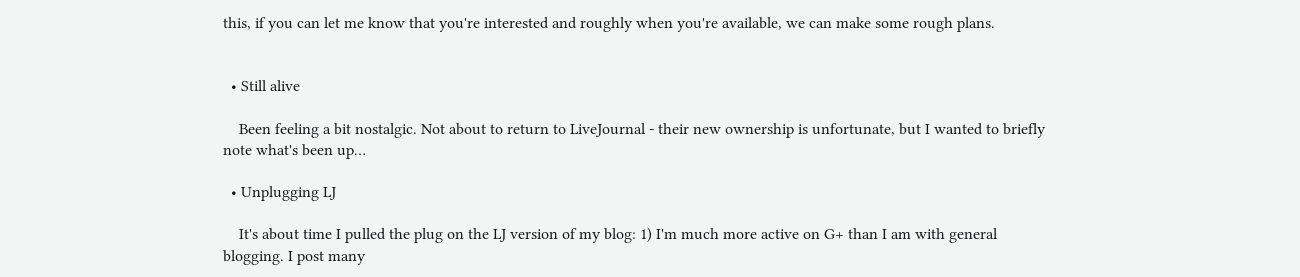this, if you can let me know that you're interested and roughly when you're available, we can make some rough plans.


  • Still alive

    Been feeling a bit nostalgic. Not about to return to LiveJournal - their new ownership is unfortunate, but I wanted to briefly note what's been up…

  • Unplugging LJ

    It's about time I pulled the plug on the LJ version of my blog: 1) I'm much more active on G+ than I am with general blogging. I post many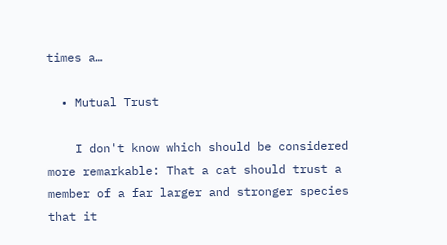times a…

  • Mutual Trust

    I don't know which should be considered more remarkable: That a cat should trust a member of a far larger and stronger species that it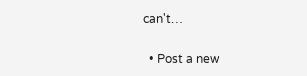can't…

  • Post a new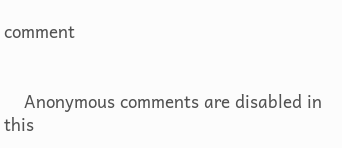comment


    Anonymous comments are disabled in this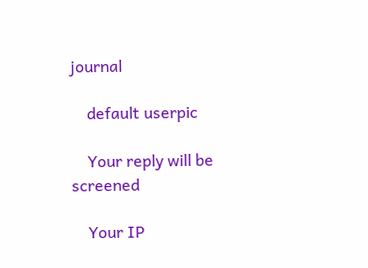journal

    default userpic

    Your reply will be screened

    Your IP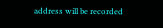address will be recorded